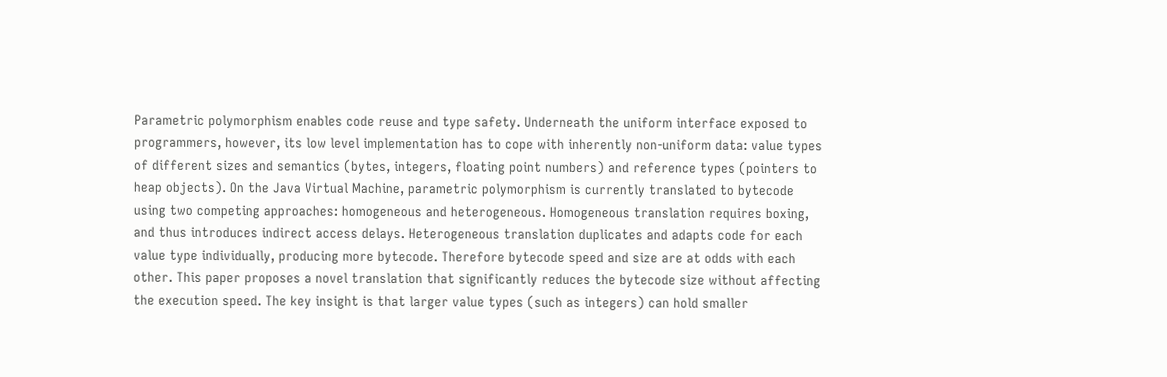Parametric polymorphism enables code reuse and type safety. Underneath the uniform interface exposed to programmers, however, its low level implementation has to cope with inherently non-uniform data: value types of different sizes and semantics (bytes, integers, floating point numbers) and reference types (pointers to heap objects). On the Java Virtual Machine, parametric polymorphism is currently translated to bytecode using two competing approaches: homogeneous and heterogeneous. Homogeneous translation requires boxing, and thus introduces indirect access delays. Heterogeneous translation duplicates and adapts code for each value type individually, producing more bytecode. Therefore bytecode speed and size are at odds with each other. This paper proposes a novel translation that significantly reduces the bytecode size without affecting the execution speed. The key insight is that larger value types (such as integers) can hold smaller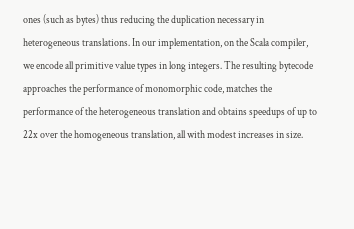ones (such as bytes) thus reducing the duplication necessary in heterogeneous translations. In our implementation, on the Scala compiler, we encode all primitive value types in long integers. The resulting bytecode approaches the performance of monomorphic code, matches the performance of the heterogeneous translation and obtains speedups of up to 22x over the homogeneous translation, all with modest increases in size.